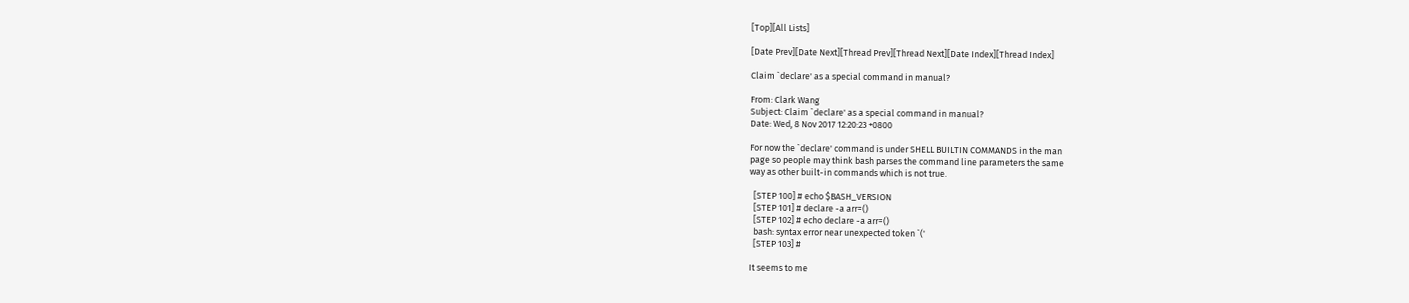[Top][All Lists]

[Date Prev][Date Next][Thread Prev][Thread Next][Date Index][Thread Index]

Claim `declare' as a special command in manual?

From: Clark Wang
Subject: Claim `declare' as a special command in manual?
Date: Wed, 8 Nov 2017 12:20:23 +0800

For now the `declare' command is under SHELL BUILTIN COMMANDS in the man
page so people may think bash parses the command line parameters the same
way as other built-in commands which is not true.

  [STEP 100] # echo $BASH_VERSION
  [STEP 101] # declare -a arr=()
  [STEP 102] # echo declare -a arr=()
  bash: syntax error near unexpected token `('
  [STEP 103] #

It seems to me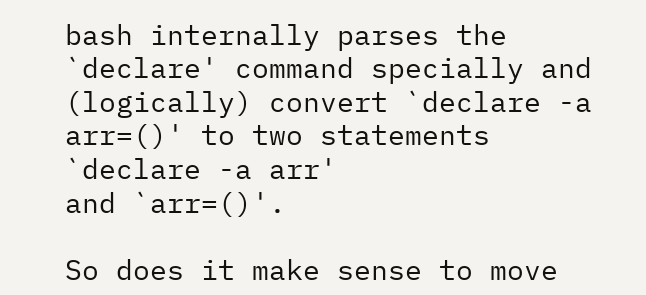bash internally parses the `declare' command specially and
(logically) convert `declare -a arr=()' to two statements `declare -a arr'
and `arr=()'.

So does it make sense to move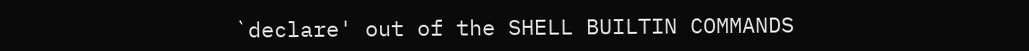`declare' out of the SHELL BUILTIN COMMANDS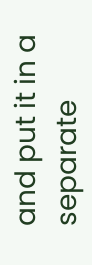and put it in a separate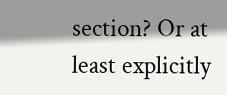section? Or at least explicitly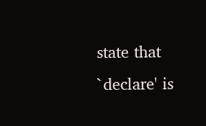state that
`declare' is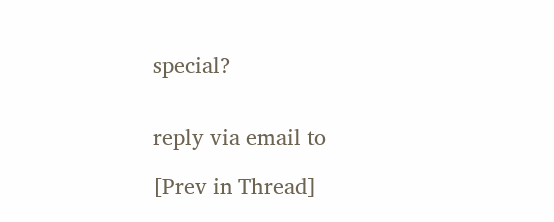special?


reply via email to

[Prev in Thread]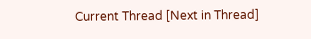Current Thread [Next in Thread]